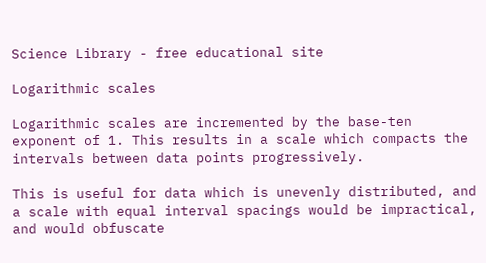Science Library - free educational site

Logarithmic scales

Logarithmic scales are incremented by the base-ten exponent of 1. This results in a scale which compacts the intervals between data points progressively.

This is useful for data which is unevenly distributed, and a scale with equal interval spacings would be impractical, and would obfuscate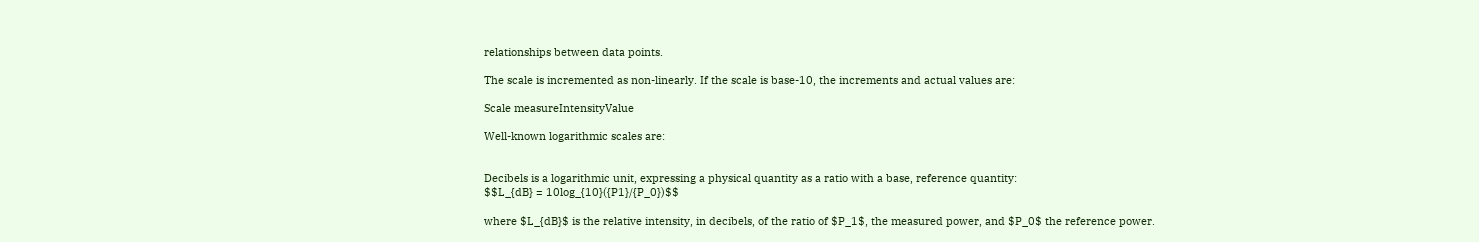relationships between data points.

The scale is incremented as non-linearly. If the scale is base-10, the increments and actual values are:

Scale measureIntensityValue

Well-known logarithmic scales are:


Decibels is a logarithmic unit, expressing a physical quantity as a ratio with a base, reference quantity:
$$L_{dB} = 10log_{10}({P1}/{P_0})$$

where $L_{dB}$ is the relative intensity, in decibels, of the ratio of $P_1$, the measured power, and $P_0$ the reference power.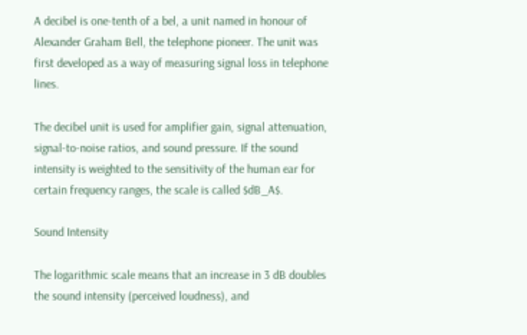A decibel is one-tenth of a bel, a unit named in honour of Alexander Graham Bell, the telephone pioneer. The unit was first developed as a way of measuring signal loss in telephone lines.

The decibel unit is used for amplifier gain, signal attenuation, signal-to-noise ratios, and sound pressure. If the sound intensity is weighted to the sensitivity of the human ear for certain frequency ranges, the scale is called $dB_A$.

Sound Intensity

The logarithmic scale means that an increase in 3 dB doubles the sound intensity (perceived loudness), and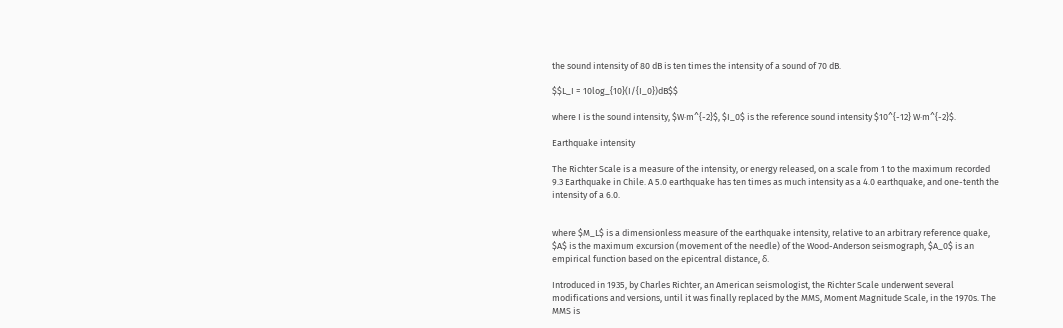the sound intensity of 80 dB is ten times the intensity of a sound of 70 dB.

$$L_I = 10log_{10}(I/{I_0})dB$$

where I is the sound intensity, $W⋅m^{-2}$, $I_0$ is the reference sound intensity $10^{-12} W⋅m^{-2}$.

Earthquake intensity

The Richter Scale is a measure of the intensity, or energy released, on a scale from 1 to the maximum recorded 9.3 Earthquake in Chile. A 5.0 earthquake has ten times as much intensity as a 4.0 earthquake, and one-tenth the intensity of a 6.0.


where $M_L$ is a dimensionless measure of the earthquake intensity, relative to an arbitrary reference quake, $A$ is the maximum excursion (movement of the needle) of the Wood-Anderson seismograph, $A_0$ is an empirical function based on the epicentral distance, δ.

Introduced in 1935, by Charles Richter, an American seismologist, the Richter Scale underwent several modifications and versions, until it was finally replaced by the MMS, Moment Magnitude Scale, in the 1970s. The MMS is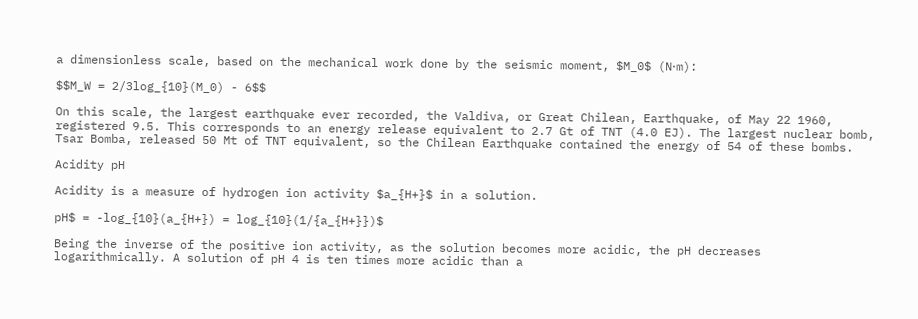a dimensionless scale, based on the mechanical work done by the seismic moment, $M_0$ (N⋅m):

$$M_W = 2/3log_{10}(M_0) - 6$$

On this scale, the largest earthquake ever recorded, the Valdiva, or Great Chilean, Earthquake, of May 22 1960, registered 9.5. This corresponds to an energy release equivalent to 2.7 Gt of TNT (4.0 EJ). The largest nuclear bomb, Tsar Bomba, released 50 Mt of TNT equivalent, so the Chilean Earthquake contained the energy of 54 of these bombs.

Acidity pH

Acidity is a measure of hydrogen ion activity $a_{H+}$ in a solution.

pH$ = -log_{10}(a_{H+}) = log_{10}(1/{a_{H+}})$

Being the inverse of the positive ion activity, as the solution becomes more acidic, the pH decreases logarithmically. A solution of pH 4 is ten times more acidic than a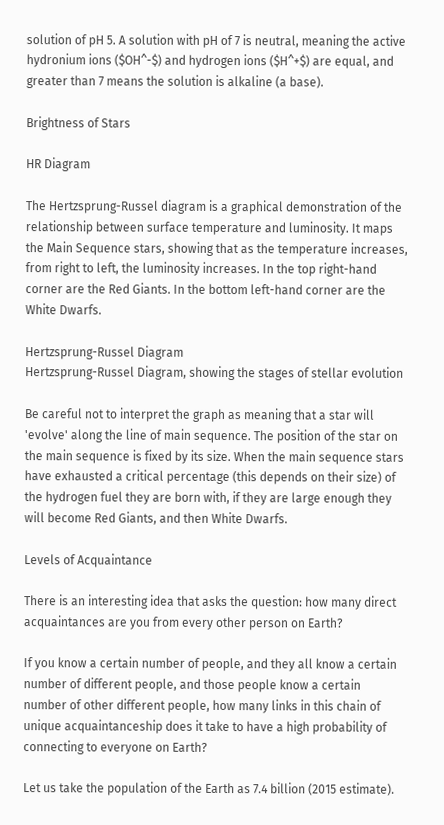solution of pH 5. A solution with pH of 7 is neutral, meaning the active hydronium ions ($OH^-$) and hydrogen ions ($H^+$) are equal, and greater than 7 means the solution is alkaline (a base).

Brightness of Stars

HR Diagram

The Hertzsprung-Russel diagram is a graphical demonstration of the relationship between surface temperature and luminosity. It maps the Main Sequence stars, showing that as the temperature increases, from right to left, the luminosity increases. In the top right-hand corner are the Red Giants. In the bottom left-hand corner are the White Dwarfs.

Hertzsprung-Russel Diagram
Hertzsprung-Russel Diagram, showing the stages of stellar evolution

Be careful not to interpret the graph as meaning that a star will 'evolve' along the line of main sequence. The position of the star on the main sequence is fixed by its size. When the main sequence stars have exhausted a critical percentage (this depends on their size) of the hydrogen fuel they are born with, if they are large enough they will become Red Giants, and then White Dwarfs.

Levels of Acquaintance

There is an interesting idea that asks the question: how many direct acquaintances are you from every other person on Earth?

If you know a certain number of people, and they all know a certain number of different people, and those people know a certain number of other different people, how many links in this chain of unique acquaintanceship does it take to have a high probability of connecting to everyone on Earth?

Let us take the population of the Earth as 7.4 billion (2015 estimate).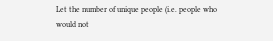Let the number of unique people (i.e. people who would not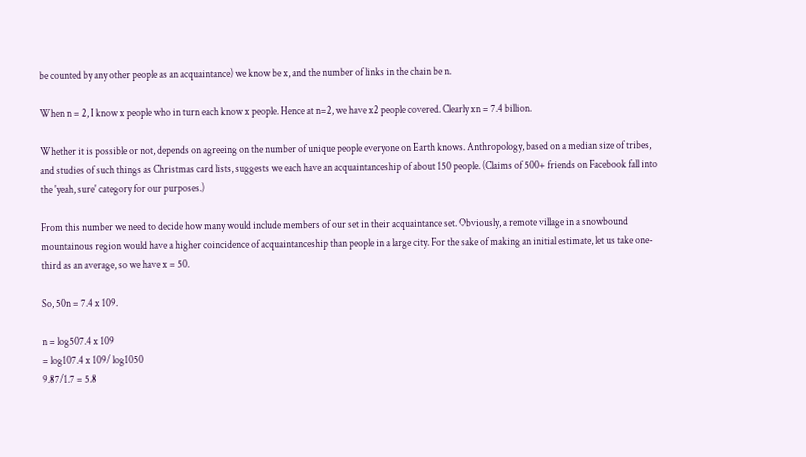be counted by any other people as an acquaintance) we know be x, and the number of links in the chain be n.

When n = 2, I know x people who in turn each know x people. Hence at n=2, we have x2 people covered. Clearly xn = 7.4 billion.

Whether it is possible or not, depends on agreeing on the number of unique people everyone on Earth knows. Anthropology, based on a median size of tribes, and studies of such things as Christmas card lists, suggests we each have an acquaintanceship of about 150 people. (Claims of 500+ friends on Facebook fall into the 'yeah, sure' category for our purposes.)

From this number we need to decide how many would include members of our set in their acquaintance set. Obviously, a remote village in a snowbound mountainous region would have a higher coincidence of acquaintanceship than people in a large city. For the sake of making an initial estimate, let us take one-third as an average, so we have x = 50.

So, 50n = 7.4 x 109.

n = log507.4 x 109
= log107.4 x 109/ log1050
9.87/1.7 = 5.8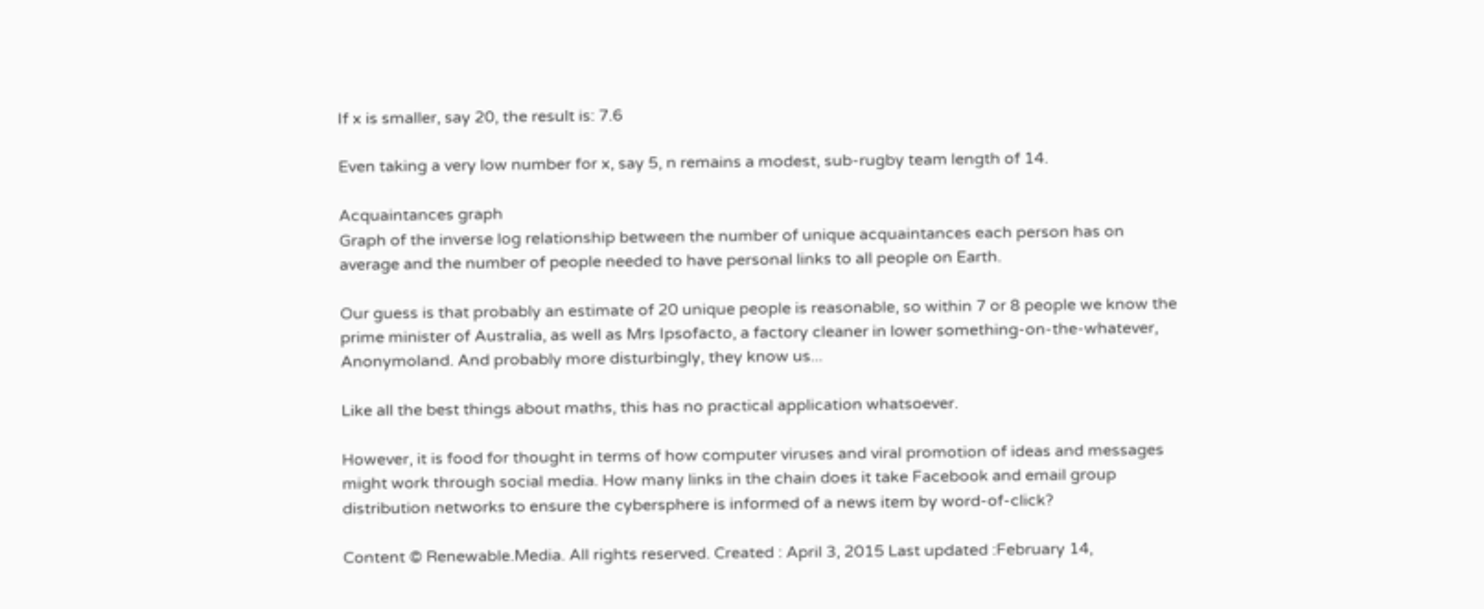If x is smaller, say 20, the result is: 7.6

Even taking a very low number for x, say 5, n remains a modest, sub-rugby team length of 14.

Acquaintances graph
Graph of the inverse log relationship between the number of unique acquaintances each person has on average and the number of people needed to have personal links to all people on Earth.

Our guess is that probably an estimate of 20 unique people is reasonable, so within 7 or 8 people we know the prime minister of Australia, as well as Mrs Ipsofacto, a factory cleaner in lower something-on-the-whatever, Anonymoland. And probably more disturbingly, they know us...

Like all the best things about maths, this has no practical application whatsoever.

However, it is food for thought in terms of how computer viruses and viral promotion of ideas and messages might work through social media. How many links in the chain does it take Facebook and email group distribution networks to ensure the cybersphere is informed of a news item by word-of-click?

Content © Renewable.Media. All rights reserved. Created : April 3, 2015 Last updated :February 14,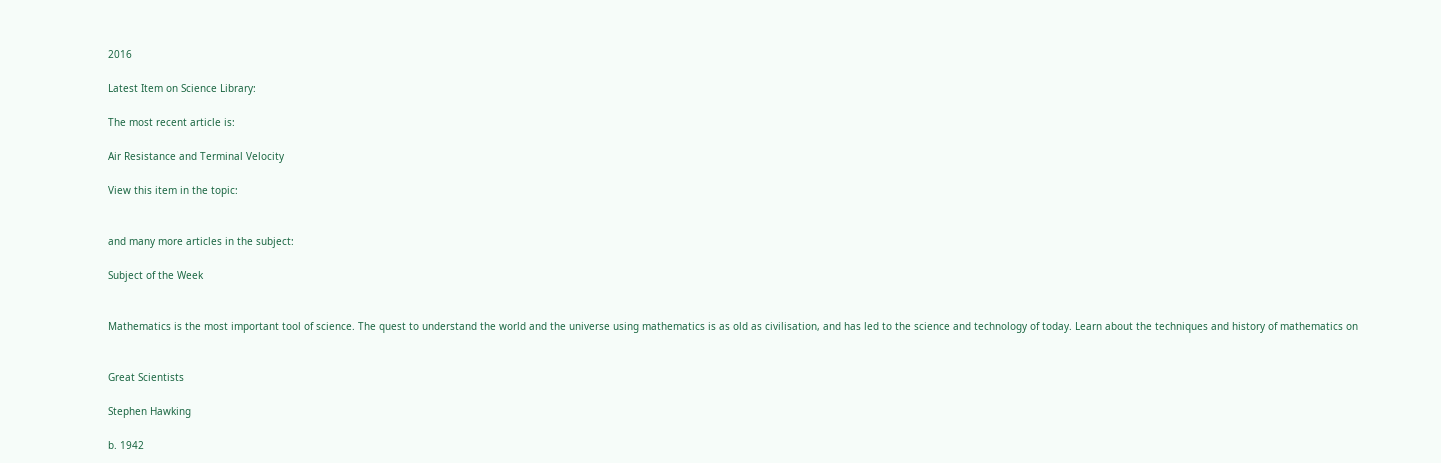2016

Latest Item on Science Library:

The most recent article is:

Air Resistance and Terminal Velocity

View this item in the topic:


and many more articles in the subject:

Subject of the Week


Mathematics is the most important tool of science. The quest to understand the world and the universe using mathematics is as old as civilisation, and has led to the science and technology of today. Learn about the techniques and history of mathematics on


Great Scientists

Stephen Hawking

b. 1942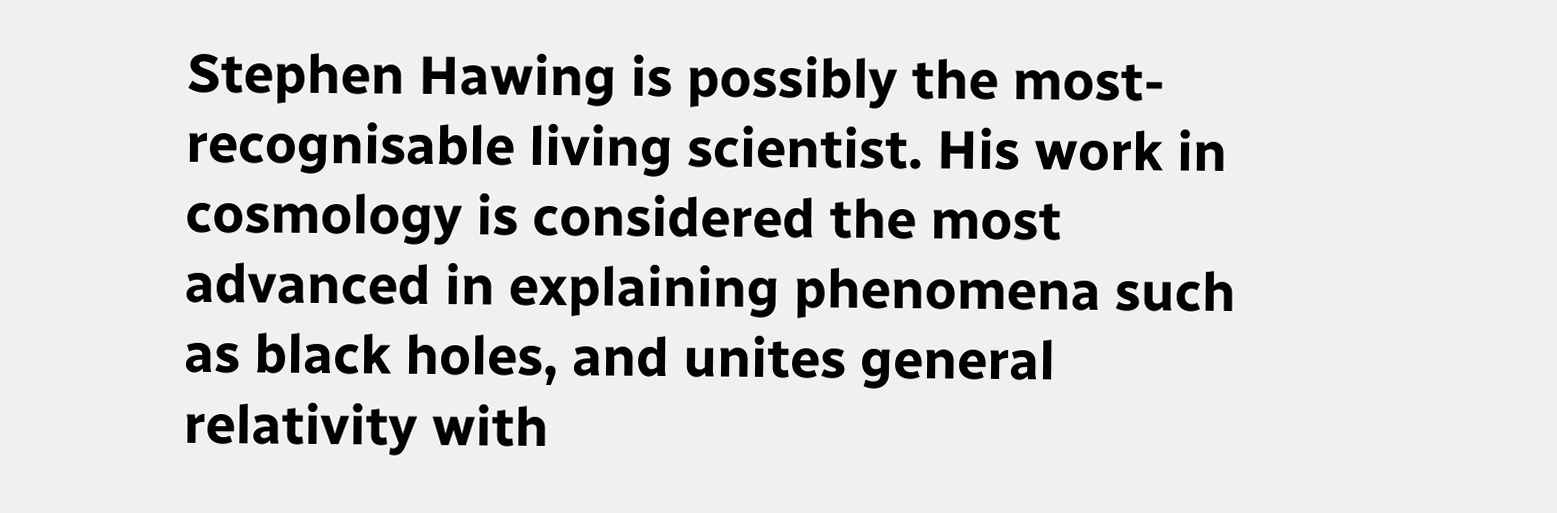Stephen Hawing is possibly the most-recognisable living scientist. His work in cosmology is considered the most advanced in explaining phenomena such as black holes, and unites general relativity with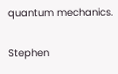quantum mechanics.

Stephen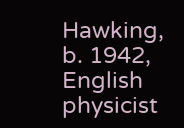Hawking, b. 1942, English physicist